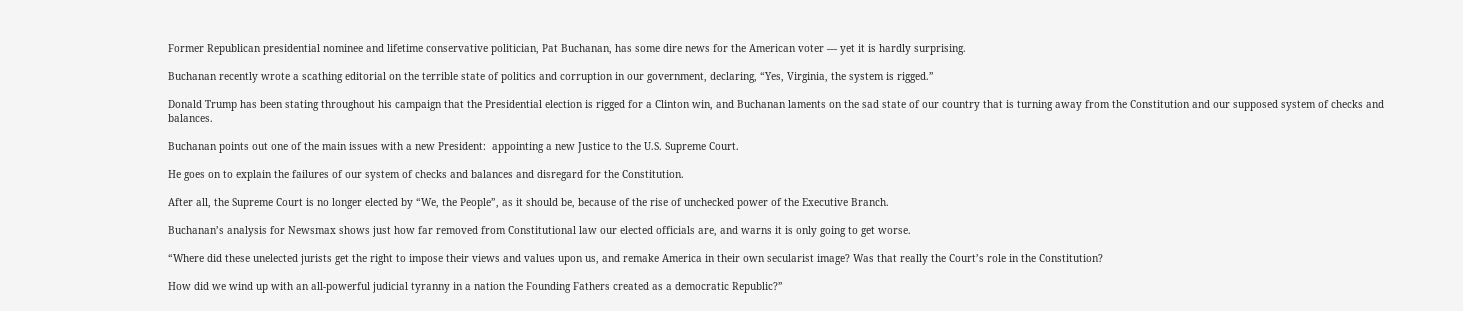Former Republican presidential nominee and lifetime conservative politician, Pat Buchanan, has some dire news for the American voter — yet it is hardly surprising.

Buchanan recently wrote a scathing editorial on the terrible state of politics and corruption in our government, declaring, “Yes, Virginia, the system is rigged.”

Donald Trump has been stating throughout his campaign that the Presidential election is rigged for a Clinton win, and Buchanan laments on the sad state of our country that is turning away from the Constitution and our supposed system of checks and balances.

Buchanan points out one of the main issues with a new President:  appointing a new Justice to the U.S. Supreme Court.

He goes on to explain the failures of our system of checks and balances and disregard for the Constitution.

After all, the Supreme Court is no longer elected by “We, the People”, as it should be, because of the rise of unchecked power of the Executive Branch.

Buchanan’s analysis for Newsmax shows just how far removed from Constitutional law our elected officials are, and warns it is only going to get worse.

“Where did these unelected jurists get the right to impose their views and values upon us, and remake America in their own secularist image? Was that really the Court’s role in the Constitution?

How did we wind up with an all-powerful judicial tyranny in a nation the Founding Fathers created as a democratic Republic?”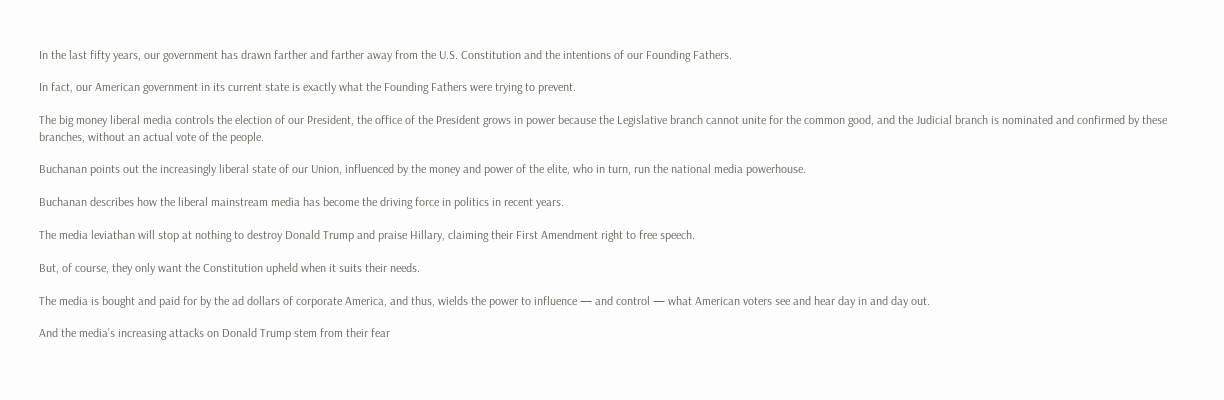In the last fifty years, our government has drawn farther and farther away from the U.S. Constitution and the intentions of our Founding Fathers.

In fact, our American government in its current state is exactly what the Founding Fathers were trying to prevent.

The big money liberal media controls the election of our President, the office of the President grows in power because the Legislative branch cannot unite for the common good, and the Judicial branch is nominated and confirmed by these branches, without an actual vote of the people.

Buchanan points out the increasingly liberal state of our Union, influenced by the money and power of the elite, who in turn, run the national media powerhouse.

Buchanan describes how the liberal mainstream media has become the driving force in politics in recent years.

The media leviathan will stop at nothing to destroy Donald Trump and praise Hillary, claiming their First Amendment right to free speech.

But, of course, they only want the Constitution upheld when it suits their needs.

The media is bought and paid for by the ad dollars of corporate America, and thus, wields the power to influence — and control — what American voters see and hear day in and day out.

And the media’s increasing attacks on Donald Trump stem from their fear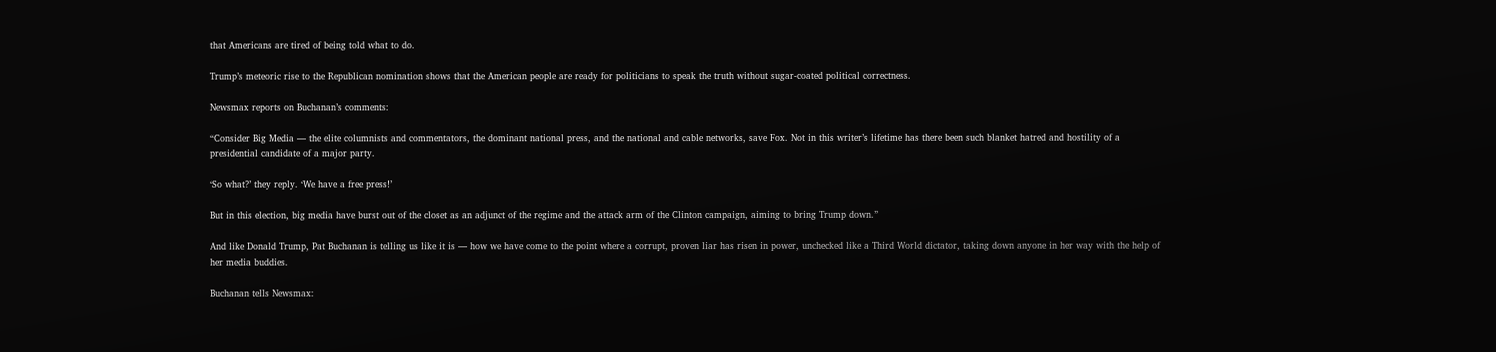that Americans are tired of being told what to do.

Trump’s meteoric rise to the Republican nomination shows that the American people are ready for politicians to speak the truth without sugar-coated political correctness.

Newsmax reports on Buchanan’s comments:

“Consider Big Media — the elite columnists and commentators, the dominant national press, and the national and cable networks, save Fox. Not in this writer’s lifetime has there been such blanket hatred and hostility of a presidential candidate of a major party.

‘So what?’ they reply. ‘We have a free press!’

But in this election, big media have burst out of the closet as an adjunct of the regime and the attack arm of the Clinton campaign, aiming to bring Trump down.”

And like Donald Trump, Pat Buchanan is telling us like it is — how we have come to the point where a corrupt, proven liar has risen in power, unchecked like a Third World dictator, taking down anyone in her way with the help of her media buddies.

Buchanan tells Newsmax: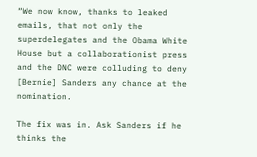“We now know, thanks to leaked emails, that not only the superdelegates and the Obama White House but a collaborationist press and the DNC were colluding to deny [Bernie] Sanders any chance at the nomination.

The fix was in. Ask Sanders if he thinks the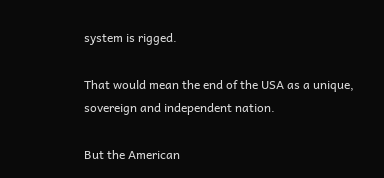system is rigged.

That would mean the end of the USA as a unique, sovereign and independent nation.

But the American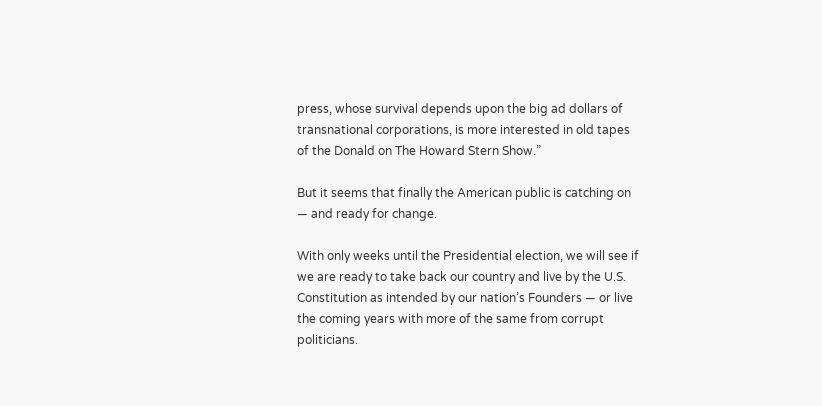press, whose survival depends upon the big ad dollars of transnational corporations, is more interested in old tapes of the Donald on The Howard Stern Show.”

But it seems that finally the American public is catching on — and ready for change.

With only weeks until the Presidential election, we will see if we are ready to take back our country and live by the U.S. Constitution as intended by our nation’s Founders — or live the coming years with more of the same from corrupt politicians.